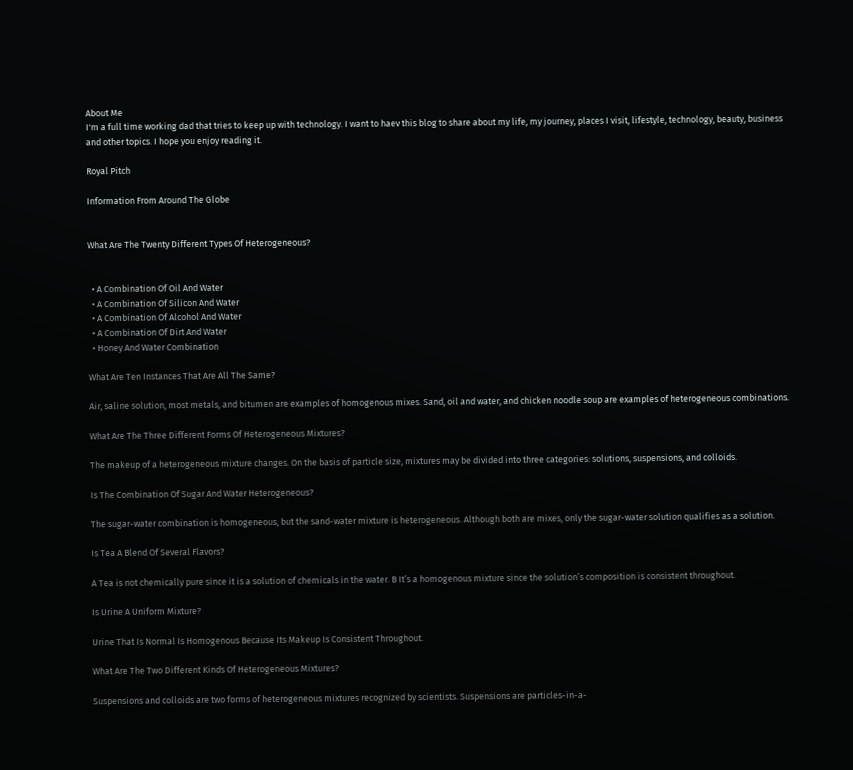About Me
I'm a full time working dad that tries to keep up with technology. I want to haev this blog to share about my life, my journey, places I visit, lifestyle, technology, beauty, business and other topics. I hope you enjoy reading it.

Royal Pitch

Information From Around The Globe


What Are The Twenty Different Types Of Heterogeneous?


  • A Combination Of Oil And Water
  • A Combination Of Silicon And Water
  • A Combination Of Alcohol And Water
  • A Combination Of Dirt And Water
  • Honey And Water Combination

What Are Ten Instances That Are All The Same?

Air, saline solution, most metals, and bitumen are examples of homogenous mixes. Sand, oil and water, and chicken noodle soup are examples of heterogeneous combinations.

What Are The Three Different Forms Of Heterogeneous Mixtures?

The makeup of a heterogeneous mixture changes. On the basis of particle size, mixtures may be divided into three categories: solutions, suspensions, and colloids.

Is The Combination Of Sugar And Water Heterogeneous?

The sugar-water combination is homogeneous, but the sand-water mixture is heterogeneous. Although both are mixes, only the sugar-water solution qualifies as a solution.

Is Tea A Blend Of Several Flavors?

A Tea is not chemically pure since it is a solution of chemicals in the water. B It’s a homogenous mixture since the solution’s composition is consistent throughout.

Is Urine A Uniform Mixture?

Urine That Is Normal Is Homogenous Because Its Makeup Is Consistent Throughout.

What Are The Two Different Kinds Of Heterogeneous Mixtures?

Suspensions and colloids are two forms of heterogeneous mixtures recognized by scientists. Suspensions are particles-in-a-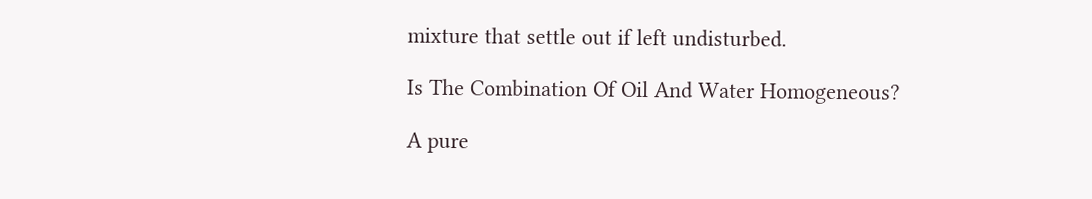mixture that settle out if left undisturbed.

Is The Combination Of Oil And Water Homogeneous?

A pure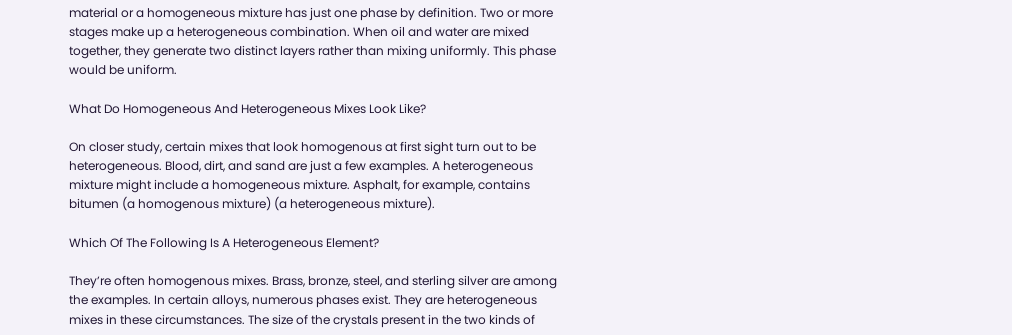material or a homogeneous mixture has just one phase by definition. Two or more stages make up a heterogeneous combination. When oil and water are mixed together, they generate two distinct layers rather than mixing uniformly. This phase would be uniform.

What Do Homogeneous And Heterogeneous Mixes Look Like?

On closer study, certain mixes that look homogenous at first sight turn out to be heterogeneous. Blood, dirt, and sand are just a few examples. A heterogeneous mixture might include a homogeneous mixture. Asphalt, for example, contains bitumen (a homogenous mixture) (a heterogeneous mixture).

Which Of The Following Is A Heterogeneous Element?

They’re often homogenous mixes. Brass, bronze, steel, and sterling silver are among the examples. In certain alloys, numerous phases exist. They are heterogeneous mixes in these circumstances. The size of the crystals present in the two kinds of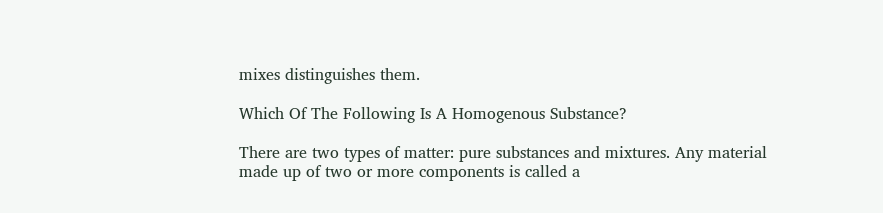mixes distinguishes them.

Which Of The Following Is A Homogenous Substance?

There are two types of matter: pure substances and mixtures. Any material made up of two or more components is called a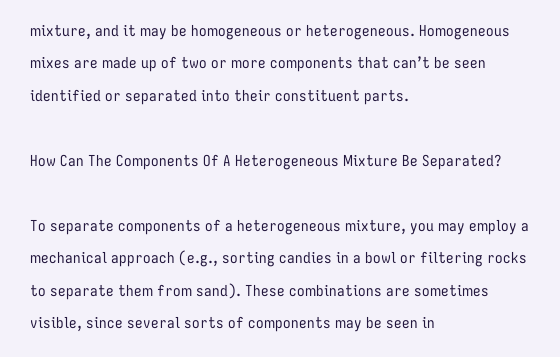mixture, and it may be homogeneous or heterogeneous. Homogeneous mixes are made up of two or more components that can’t be seen identified or separated into their constituent parts.

How Can The Components Of A Heterogeneous Mixture Be Separated?

To separate components of a heterogeneous mixture, you may employ a mechanical approach (e.g., sorting candies in a bowl or filtering rocks to separate them from sand). These combinations are sometimes visible, since several sorts of components may be seen in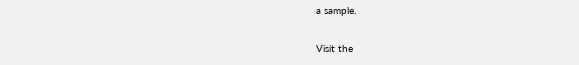a sample.

Visit the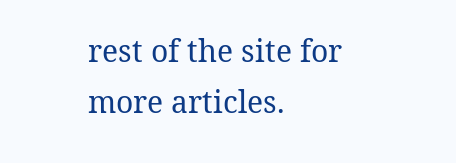rest of the site for more articles.